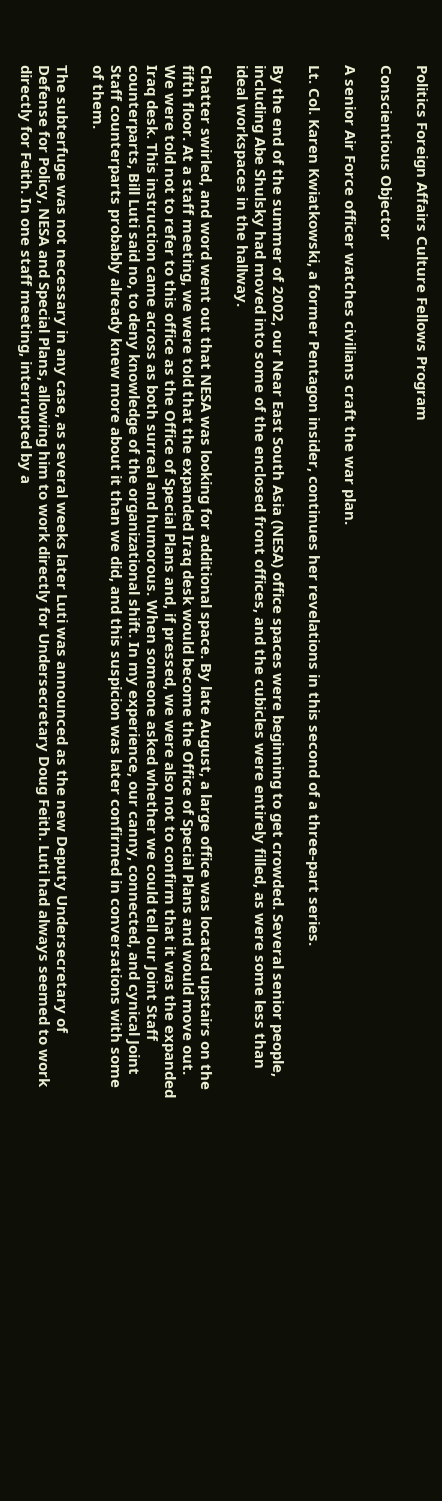Politics Foreign Affairs Culture Fellows Program

Conscientious Objector

A senior Air Force officer watches civilians craft the war plan.

Lt. Col. Karen Kwiatkowski, a former Pentagon insider, continues her revelations in this second of a three-part series.

By the end of the summer of 2002, our Near East South Asia (NESA) office spaces were beginning to get crowded. Several senior people, including Abe Shulsky had moved into some of the enclosed front offices, and the cubicles were entirely filled, as were some less than ideal workspaces in the hallway.

Chatter swirled, and word went out that NESA was looking for additional space. By late August, a large office was located upstairs on the fifth floor. At a staff meeting, we were told that the expanded Iraq desk would become the Office of Special Plans and would move out. We were told not to refer to this office as the Office of Special Plans and, if pressed, we were also not to confirm that it was the expanded Iraq desk. This instruction came across as both surreal and humorous. When someone asked whether we could tell our Joint Staff counterparts, Bill Luti said no, to deny knowledge of the organizational shift. In my experience, our canny, connected, and cynical Joint Staff counterparts probably already knew more about it than we did, and this suspicion was later confirmed in conversations with some of them.

The subterfuge was not necessary in any case, as several weeks later Luti was announced as the new Deputy Undersecretary of Defense for Policy, NESA and Special Plans, allowing him to work directly for Undersecretary Doug Feith. Luti had always seemed to work directly for Feith. In one staff meeting, interrupted by a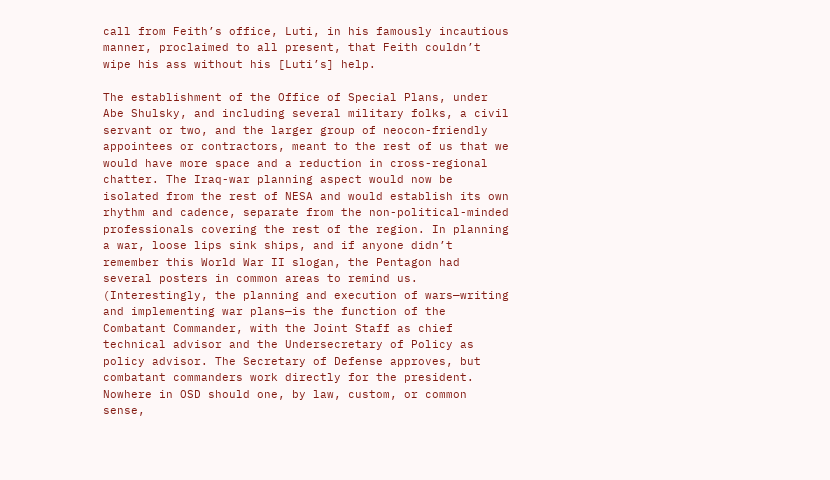call from Feith’s office, Luti, in his famously incautious manner, proclaimed to all present, that Feith couldn’t wipe his ass without his [Luti’s] help.

The establishment of the Office of Special Plans, under Abe Shulsky, and including several military folks, a civil servant or two, and the larger group of neocon-friendly appointees or contractors, meant to the rest of us that we would have more space and a reduction in cross-regional chatter. The Iraq-war planning aspect would now be isolated from the rest of NESA and would establish its own rhythm and cadence, separate from the non-political-minded professionals covering the rest of the region. In planning a war, loose lips sink ships, and if anyone didn’t remember this World War II slogan, the Pentagon had several posters in common areas to remind us. (Interestingly, the planning and execution of wars—writing and implementing war plans—is the function of the Combatant Commander, with the Joint Staff as chief technical advisor and the Undersecretary of Policy as policy advisor. The Secretary of Defense approves, but combatant commanders work directly for the president. Nowhere in OSD should one, by law, custom, or common sense,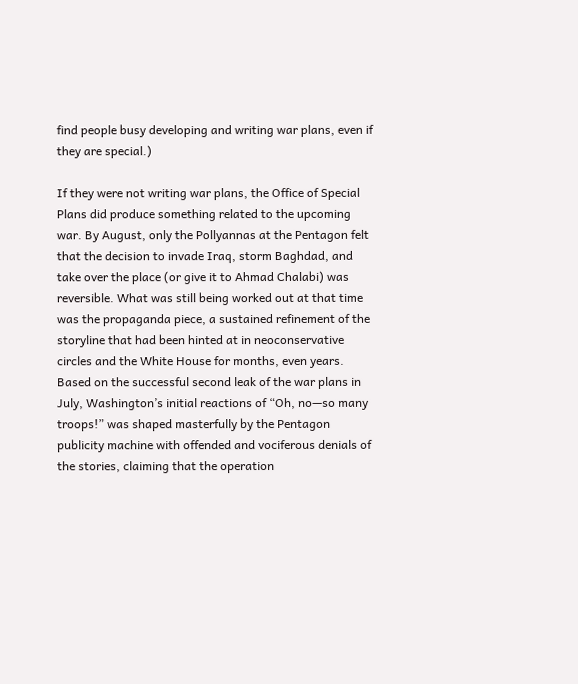find people busy developing and writing war plans, even if they are special.)

If they were not writing war plans, the Office of Special Plans did produce something related to the upcoming war. By August, only the Pollyannas at the Pentagon felt that the decision to invade Iraq, storm Baghdad, and take over the place (or give it to Ahmad Chalabi) was reversible. What was still being worked out at that time was the propaganda piece, a sustained refinement of the storyline that had been hinted at in neoconservative circles and the White House for months, even years. Based on the successful second leak of the war plans in July, Washington’s initial reactions of “Oh, no—so many troops!” was shaped masterfully by the Pentagon publicity machine with offended and vociferous denials of the stories, claiming that the operation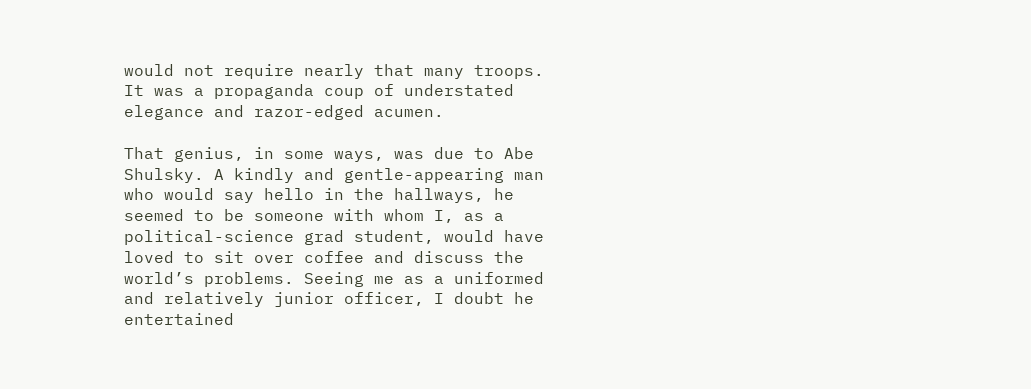would not require nearly that many troops. It was a propaganda coup of understated elegance and razor-edged acumen.

That genius, in some ways, was due to Abe Shulsky. A kindly and gentle-appearing man who would say hello in the hallways, he seemed to be someone with whom I, as a political-science grad student, would have loved to sit over coffee and discuss the world’s problems. Seeing me as a uniformed and relatively junior officer, I doubt he entertained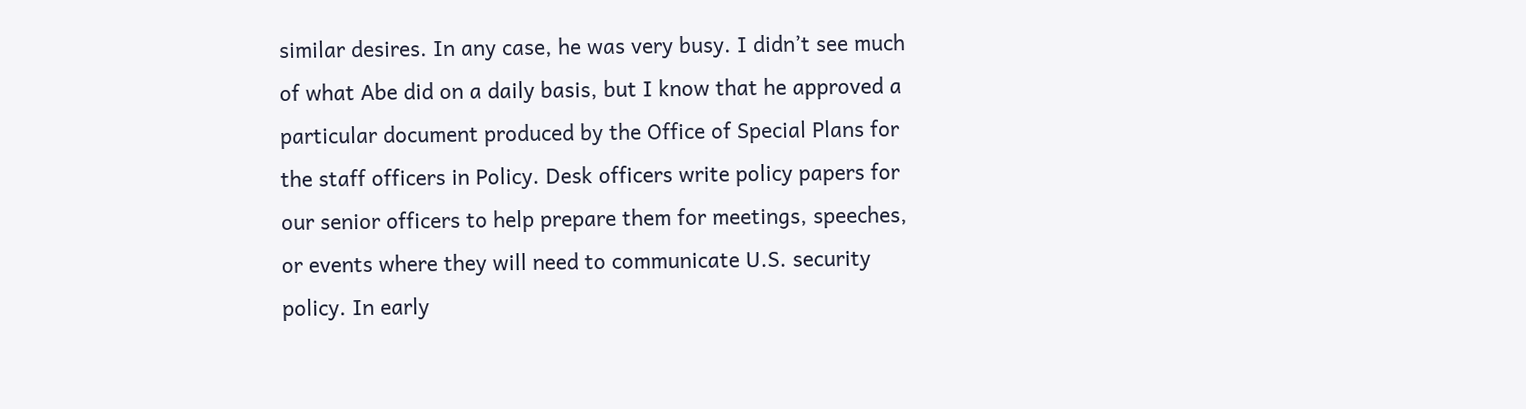similar desires. In any case, he was very busy. I didn’t see much of what Abe did on a daily basis, but I know that he approved a particular document produced by the Office of Special Plans for the staff officers in Policy. Desk officers write policy papers for our senior officers to help prepare them for meetings, speeches, or events where they will need to communicate U.S. security policy. In early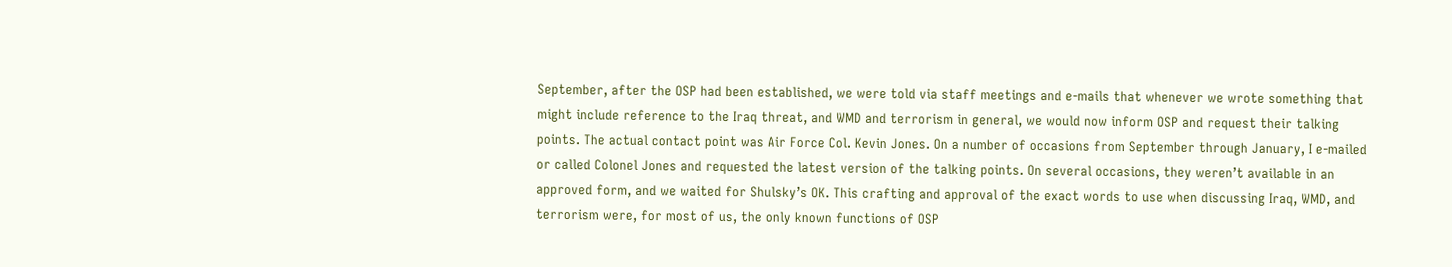September, after the OSP had been established, we were told via staff meetings and e-mails that whenever we wrote something that might include reference to the Iraq threat, and WMD and terrorism in general, we would now inform OSP and request their talking points. The actual contact point was Air Force Col. Kevin Jones. On a number of occasions from September through January, I e-mailed or called Colonel Jones and requested the latest version of the talking points. On several occasions, they weren’t available in an approved form, and we waited for Shulsky’s OK. This crafting and approval of the exact words to use when discussing Iraq, WMD, and terrorism were, for most of us, the only known functions of OSP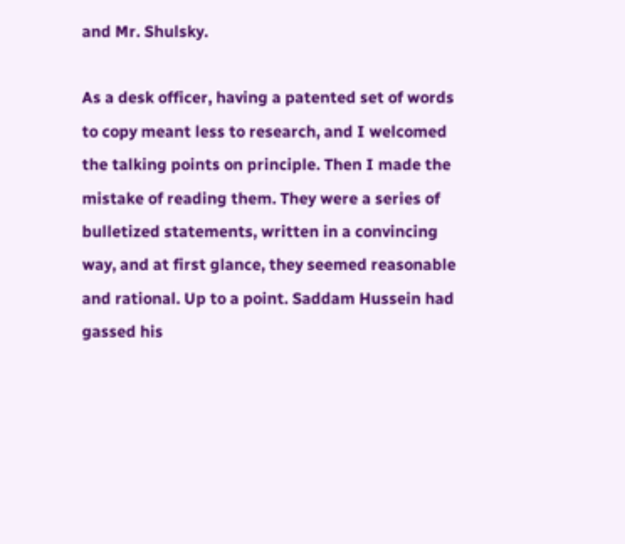and Mr. Shulsky.

As a desk officer, having a patented set of words to copy meant less to research, and I welcomed the talking points on principle. Then I made the mistake of reading them. They were a series of bulletized statements, written in a convincing way, and at first glance, they seemed reasonable and rational. Up to a point. Saddam Hussein had gassed his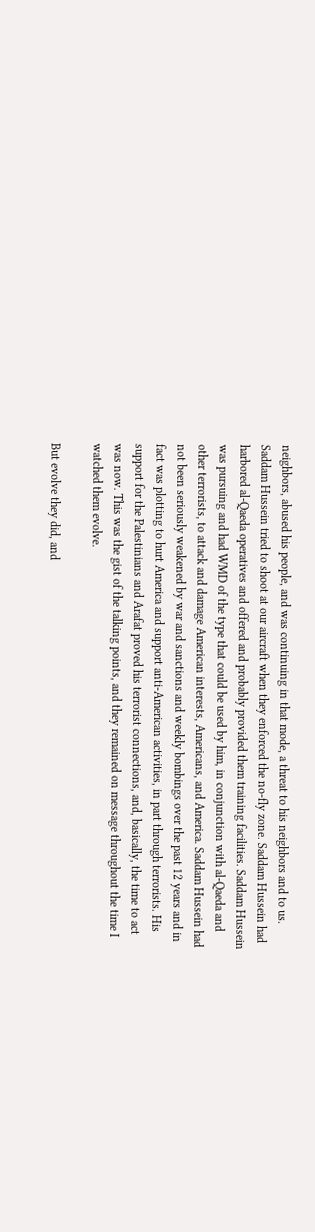neighbors, abused his people, and was continuing in that mode, a threat to his neighbors and to us. Saddam Hussein tried to shoot at our aircraft when they enforced the no-fly zone. Saddam Hussein had harbored al-Qaeda operatives and offered and probably provided them training facilities. Saddam Hussein was pursuing and had WMD of the type that could be used by him, in conjunction with al-Qaeda and other terrorists, to attack and damage American interests, Americans, and America. Saddam Hussein had not been seriously weakened by war and sanctions and weekly bombings over the past 12 years and in fact was plotting to hurt America and support anti-American activities, in part through terrorists. His support for the Palestinians and Arafat proved his terrorist connections, and, basically, the time to act was now. This was the gist of the talking points, and they remained on message throughout the time I watched them evolve.

But evolve they did, and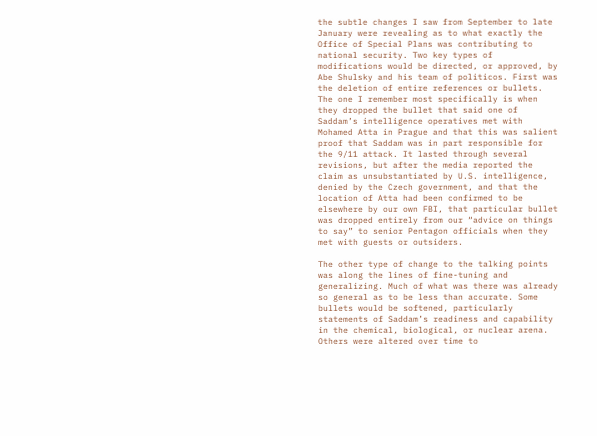the subtle changes I saw from September to late January were revealing as to what exactly the Office of Special Plans was contributing to national security. Two key types of modifications would be directed, or approved, by Abe Shulsky and his team of politicos. First was the deletion of entire references or bullets. The one I remember most specifically is when they dropped the bullet that said one of Saddam’s intelligence operatives met with Mohamed Atta in Prague and that this was salient proof that Saddam was in part responsible for the 9/11 attack. It lasted through several revisions, but after the media reported the claim as unsubstantiated by U.S. intelligence, denied by the Czech government, and that the location of Atta had been confirmed to be elsewhere by our own FBI, that particular bullet was dropped entirely from our “advice on things to say” to senior Pentagon officials when they met with guests or outsiders.

The other type of change to the talking points was along the lines of fine-tuning and generalizing. Much of what was there was already so general as to be less than accurate. Some bullets would be softened, particularly statements of Saddam’s readiness and capability in the chemical, biological, or nuclear arena. Others were altered over time to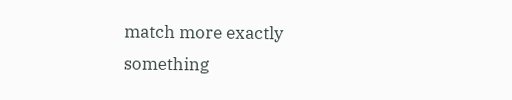match more exactly something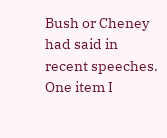Bush or Cheney had said in recent speeches. One item I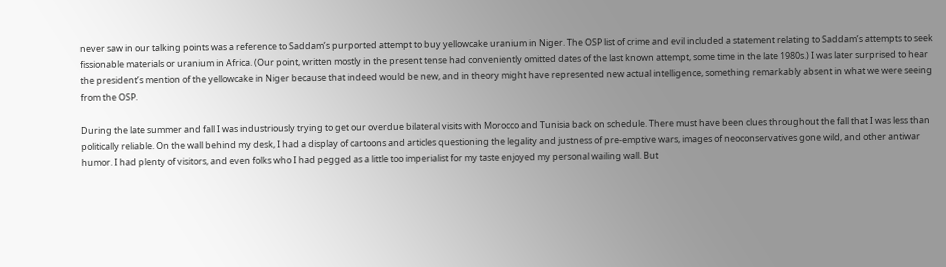never saw in our talking points was a reference to Saddam’s purported attempt to buy yellowcake uranium in Niger. The OSP list of crime and evil included a statement relating to Saddam’s attempts to seek fissionable materials or uranium in Africa. (Our point, written mostly in the present tense had conveniently omitted dates of the last known attempt, some time in the late 1980s.) I was later surprised to hear the president’s mention of the yellowcake in Niger because that indeed would be new, and in theory might have represented new actual intelligence, something remarkably absent in what we were seeing from the OSP.

During the late summer and fall I was industriously trying to get our overdue bilateral visits with Morocco and Tunisia back on schedule. There must have been clues throughout the fall that I was less than politically reliable. On the wall behind my desk, I had a display of cartoons and articles questioning the legality and justness of pre-emptive wars, images of neoconservatives gone wild, and other antiwar humor. I had plenty of visitors, and even folks who I had pegged as a little too imperialist for my taste enjoyed my personal wailing wall. But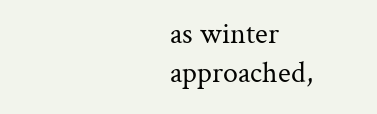as winter approached,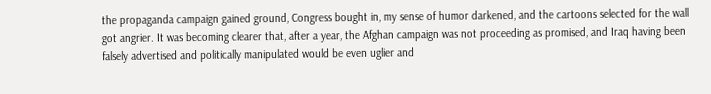the propaganda campaign gained ground, Congress bought in, my sense of humor darkened, and the cartoons selected for the wall got angrier. It was becoming clearer that, after a year, the Afghan campaign was not proceeding as promised, and Iraq having been falsely advertised and politically manipulated would be even uglier and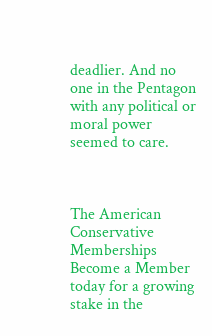deadlier. And no one in the Pentagon with any political or moral power seemed to care.



The American Conservative Memberships
Become a Member today for a growing stake in the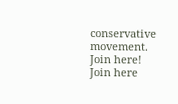conservative movement.
Join here!
Join here